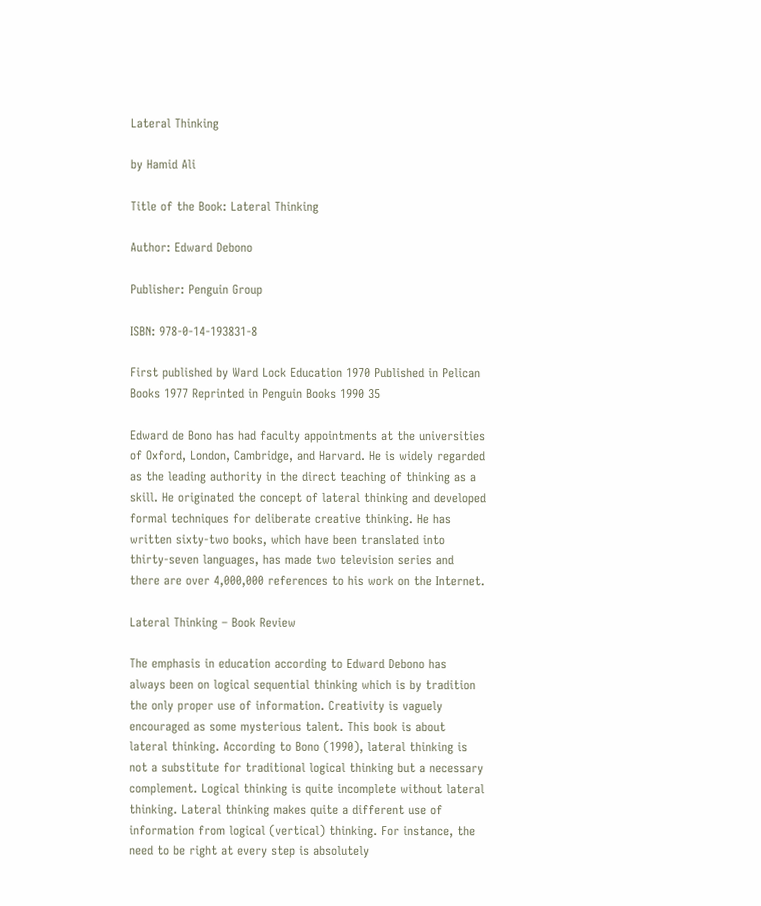Lateral Thinking

by Hamid Ali

Title of the Book: Lateral Thinking

Author: Edward Debono

Publisher: Penguin Group

ISBN: 978-0-14-193831-8

First published by Ward Lock Education 1970 Published in Pelican Books 1977 Reprinted in Penguin Books 1990 35

Edward de Bono has had faculty appointments at the universities of Oxford, London, Cambridge, and Harvard. He is widely regarded as the leading authority in the direct teaching of thinking as a skill. He originated the concept of lateral thinking and developed formal techniques for deliberate creative thinking. He has written sixty-two books, which have been translated into thirty-seven languages, has made two television series and there are over 4,000,000 references to his work on the Internet.

Lateral Thinking – Book Review

The emphasis in education according to Edward Debono has always been on logical sequential thinking which is by tradition the only proper use of information. Creativity is vaguely encouraged as some mysterious talent. This book is about lateral thinking. According to Bono (1990), lateral thinking is not a substitute for traditional logical thinking but a necessary complement. Logical thinking is quite incomplete without lateral thinking. Lateral thinking makes quite a different use of information from logical (vertical) thinking. For instance, the need to be right at every step is absolutely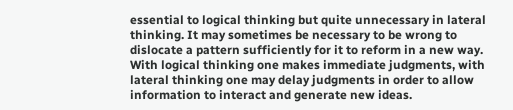essential to logical thinking but quite unnecessary in lateral thinking. It may sometimes be necessary to be wrong to dislocate a pattern sufficiently for it to reform in a new way. With logical thinking one makes immediate judgments, with lateral thinking one may delay judgments in order to allow information to interact and generate new ideas.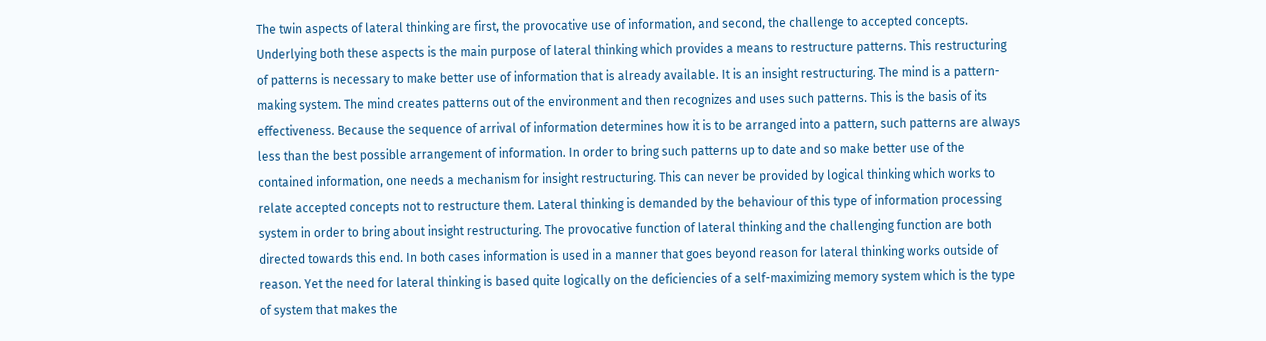The twin aspects of lateral thinking are first, the provocative use of information, and second, the challenge to accepted concepts. Underlying both these aspects is the main purpose of lateral thinking which provides a means to restructure patterns. This restructuring of patterns is necessary to make better use of information that is already available. It is an insight restructuring. The mind is a pattern-making system. The mind creates patterns out of the environment and then recognizes and uses such patterns. This is the basis of its effectiveness. Because the sequence of arrival of information determines how it is to be arranged into a pattern, such patterns are always less than the best possible arrangement of information. In order to bring such patterns up to date and so make better use of the contained information, one needs a mechanism for insight restructuring. This can never be provided by logical thinking which works to relate accepted concepts not to restructure them. Lateral thinking is demanded by the behaviour of this type of information processing system in order to bring about insight restructuring. The provocative function of lateral thinking and the challenging function are both directed towards this end. In both cases information is used in a manner that goes beyond reason for lateral thinking works outside of reason. Yet the need for lateral thinking is based quite logically on the deficiencies of a self-maximizing memory system which is the type of system that makes the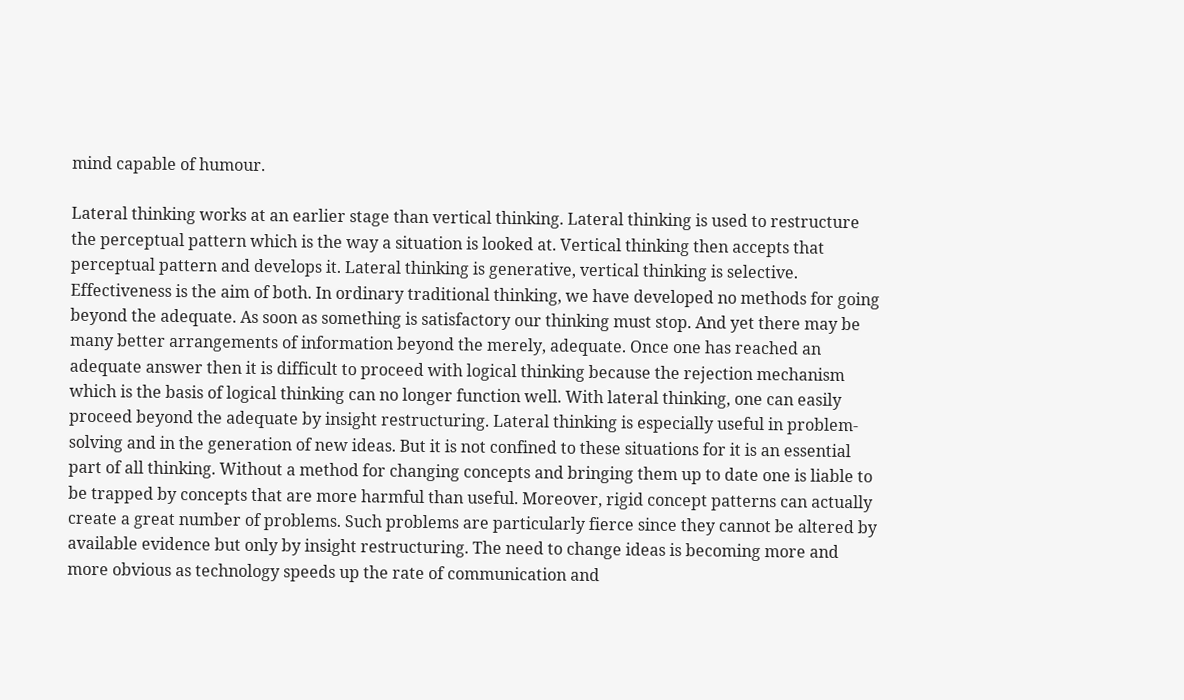mind capable of humour.

Lateral thinking works at an earlier stage than vertical thinking. Lateral thinking is used to restructure the perceptual pattern which is the way a situation is looked at. Vertical thinking then accepts that perceptual pattern and develops it. Lateral thinking is generative, vertical thinking is selective. Effectiveness is the aim of both. In ordinary traditional thinking, we have developed no methods for going beyond the adequate. As soon as something is satisfactory our thinking must stop. And yet there may be many better arrangements of information beyond the merely, adequate. Once one has reached an adequate answer then it is difficult to proceed with logical thinking because the rejection mechanism which is the basis of logical thinking can no longer function well. With lateral thinking, one can easily proceed beyond the adequate by insight restructuring. Lateral thinking is especially useful in problem-solving and in the generation of new ideas. But it is not confined to these situations for it is an essential part of all thinking. Without a method for changing concepts and bringing them up to date one is liable to be trapped by concepts that are more harmful than useful. Moreover, rigid concept patterns can actually create a great number of problems. Such problems are particularly fierce since they cannot be altered by available evidence but only by insight restructuring. The need to change ideas is becoming more and more obvious as technology speeds up the rate of communication and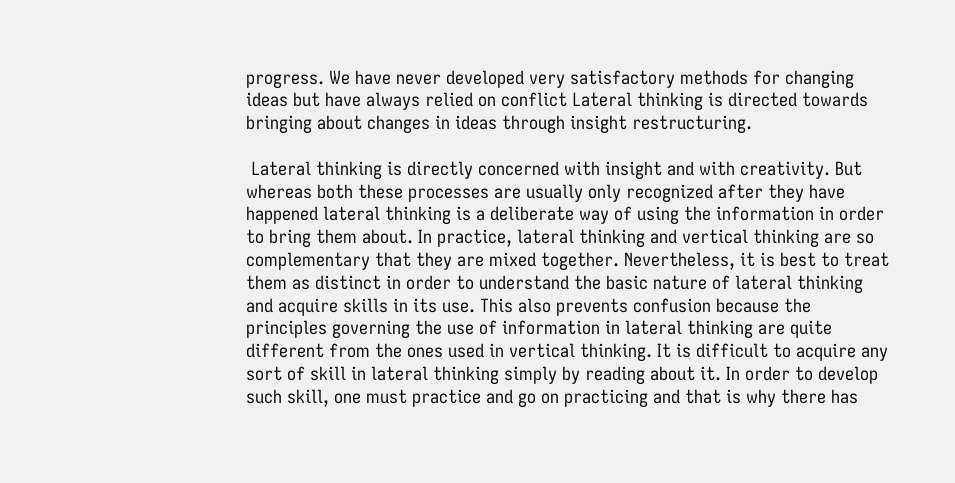progress. We have never developed very satisfactory methods for changing ideas but have always relied on conflict Lateral thinking is directed towards bringing about changes in ideas through insight restructuring.

 Lateral thinking is directly concerned with insight and with creativity. But whereas both these processes are usually only recognized after they have happened lateral thinking is a deliberate way of using the information in order to bring them about. In practice, lateral thinking and vertical thinking are so complementary that they are mixed together. Nevertheless, it is best to treat them as distinct in order to understand the basic nature of lateral thinking and acquire skills in its use. This also prevents confusion because the principles governing the use of information in lateral thinking are quite different from the ones used in vertical thinking. It is difficult to acquire any sort of skill in lateral thinking simply by reading about it. In order to develop such skill, one must practice and go on practicing and that is why there has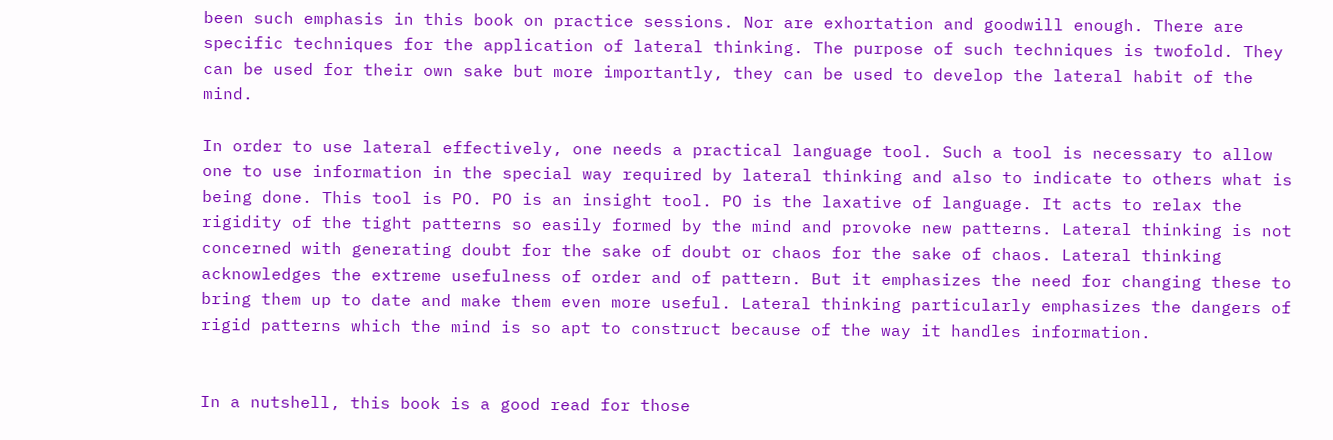been such emphasis in this book on practice sessions. Nor are exhortation and goodwill enough. There are specific techniques for the application of lateral thinking. The purpose of such techniques is twofold. They can be used for their own sake but more importantly, they can be used to develop the lateral habit of the mind.

In order to use lateral effectively, one needs a practical language tool. Such a tool is necessary to allow one to use information in the special way required by lateral thinking and also to indicate to others what is being done. This tool is PO. PO is an insight tool. PO is the laxative of language. It acts to relax the rigidity of the tight patterns so easily formed by the mind and provoke new patterns. Lateral thinking is not concerned with generating doubt for the sake of doubt or chaos for the sake of chaos. Lateral thinking acknowledges the extreme usefulness of order and of pattern. But it emphasizes the need for changing these to bring them up to date and make them even more useful. Lateral thinking particularly emphasizes the dangers of rigid patterns which the mind is so apt to construct because of the way it handles information.


In a nutshell, this book is a good read for those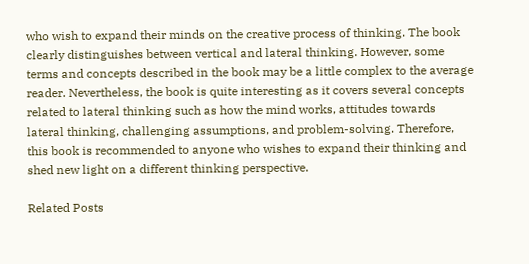who wish to expand their minds on the creative process of thinking. The book clearly distinguishes between vertical and lateral thinking. However, some terms and concepts described in the book may be a little complex to the average reader. Nevertheless, the book is quite interesting as it covers several concepts related to lateral thinking such as how the mind works, attitudes towards lateral thinking, challenging assumptions, and problem-solving. Therefore, this book is recommended to anyone who wishes to expand their thinking and shed new light on a different thinking perspective.

Related Posts